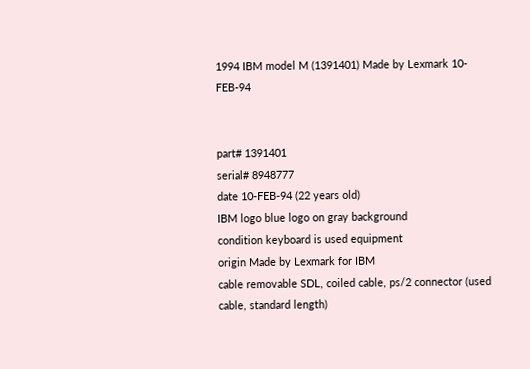1994 IBM model M (1391401) Made by Lexmark 10-FEB-94


part# 1391401
serial# 8948777
date 10-FEB-94 (22 years old)
IBM logo blue logo on gray background
condition keyboard is used equipment
origin Made by Lexmark for IBM
cable removable SDL, coiled cable, ps/2 connector (used cable, standard length)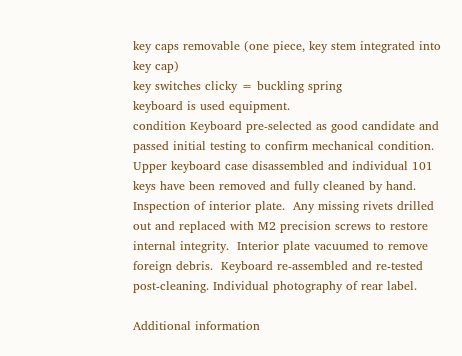key caps removable (one piece, key stem integrated into key cap)
key switches clicky = buckling spring
keyboard is used equipment.
condition Keyboard pre-selected as good candidate and passed initial testing to confirm mechanical condition.  Upper keyboard case disassembled and individual 101 keys have been removed and fully cleaned by hand.  Inspection of interior plate.  Any missing rivets drilled out and replaced with M2 precision screws to restore internal integrity.  Interior plate vacuumed to remove foreign debris.  Keyboard re-assembled and re-tested post-cleaning. Individual photography of rear label.

Additional information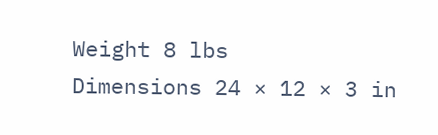Weight 8 lbs
Dimensions 24 × 12 × 3 in